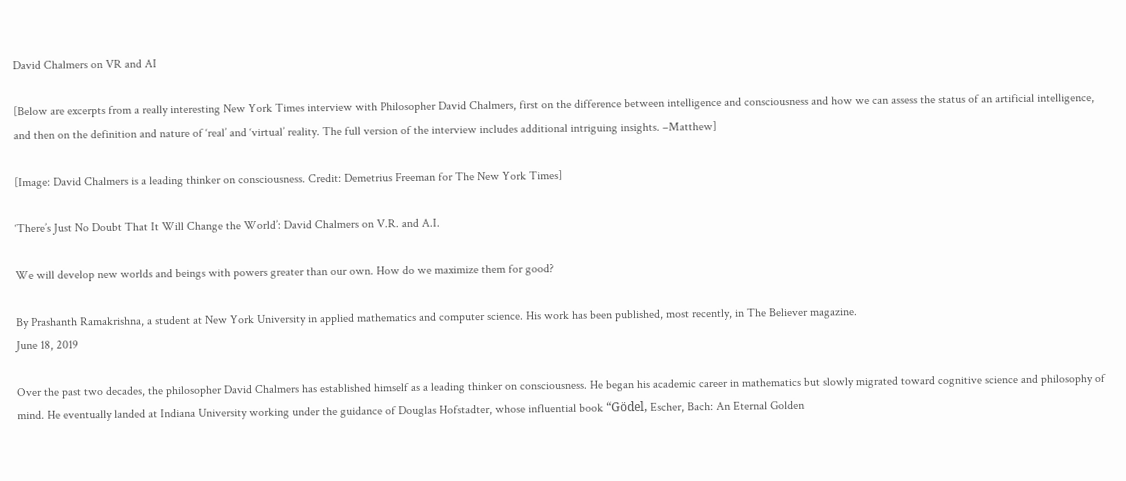David Chalmers on VR and AI

[Below are excerpts from a really interesting New York Times interview with Philosopher David Chalmers, first on the difference between intelligence and consciousness and how we can assess the status of an artificial intelligence, and then on the definition and nature of ‘real’ and ‘virtual’ reality. The full version of the interview includes additional intriguing insights. –Matthew]

[Image: David Chalmers is a leading thinker on consciousness. Credit: Demetrius Freeman for The New York Times]

‘There’s Just No Doubt That It Will Change the World’: David Chalmers on V.R. and A.I.

We will develop new worlds and beings with powers greater than our own. How do we maximize them for good?

By Prashanth Ramakrishna, a student at New York University in applied mathematics and computer science. His work has been published, most recently, in The Believer magazine.
June 18, 2019

Over the past two decades, the philosopher David Chalmers has established himself as a leading thinker on consciousness. He began his academic career in mathematics but slowly migrated toward cognitive science and philosophy of mind. He eventually landed at Indiana University working under the guidance of Douglas Hofstadter, whose influential book “Gödel, Escher, Bach: An Eternal Golden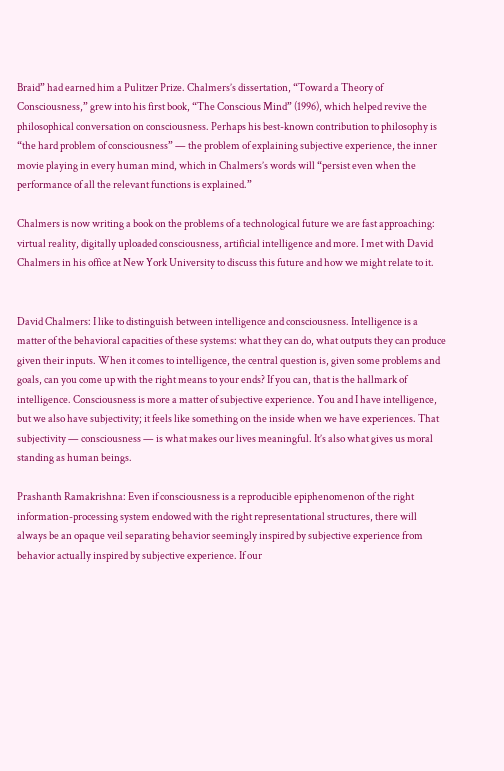Braid” had earned him a Pulitzer Prize. Chalmers’s dissertation, “Toward a Theory of Consciousness,” grew into his first book, “The Conscious Mind” (1996), which helped revive the philosophical conversation on consciousness. Perhaps his best-known contribution to philosophy is “the hard problem of consciousness” — the problem of explaining subjective experience, the inner movie playing in every human mind, which in Chalmers’s words will “persist even when the performance of all the relevant functions is explained.”

Chalmers is now writing a book on the problems of a technological future we are fast approaching: virtual reality, digitally uploaded consciousness, artificial intelligence and more. I met with David Chalmers in his office at New York University to discuss this future and how we might relate to it.


David Chalmers: I like to distinguish between intelligence and consciousness. Intelligence is a matter of the behavioral capacities of these systems: what they can do, what outputs they can produce given their inputs. When it comes to intelligence, the central question is, given some problems and goals, can you come up with the right means to your ends? If you can, that is the hallmark of intelligence. Consciousness is more a matter of subjective experience. You and I have intelligence, but we also have subjectivity; it feels like something on the inside when we have experiences. That subjectivity — consciousness — is what makes our lives meaningful. It’s also what gives us moral standing as human beings.

Prashanth Ramakrishna: Even if consciousness is a reproducible epiphenomenon of the right information-processing system endowed with the right representational structures, there will always be an opaque veil separating behavior seemingly inspired by subjective experience from behavior actually inspired by subjective experience. If our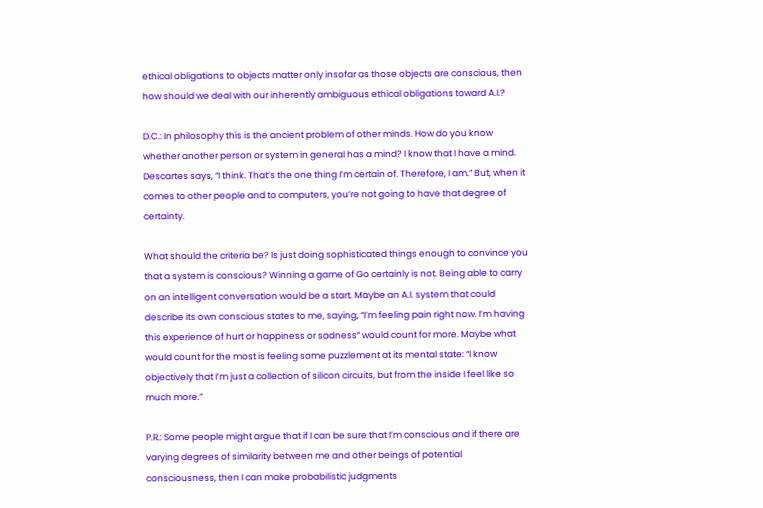ethical obligations to objects matter only insofar as those objects are conscious, then how should we deal with our inherently ambiguous ethical obligations toward A.I.?

D.C.: In philosophy this is the ancient problem of other minds. How do you know whether another person or system in general has a mind? I know that I have a mind. Descartes says, “I think. That’s the one thing I’m certain of. Therefore, I am.” But, when it comes to other people and to computers, you’re not going to have that degree of certainty.

What should the criteria be? Is just doing sophisticated things enough to convince you that a system is conscious? Winning a game of Go certainly is not. Being able to carry on an intelligent conversation would be a start. Maybe an A.I. system that could describe its own conscious states to me, saying, “I’m feeling pain right now. I’m having this experience of hurt or happiness or sadness” would count for more. Maybe what would count for the most is feeling some puzzlement at its mental state: “I know objectively that I’m just a collection of silicon circuits, but from the inside I feel like so much more.”

P.R.: Some people might argue that if I can be sure that I’m conscious and if there are varying degrees of similarity between me and other beings of potential consciousness, then I can make probabilistic judgments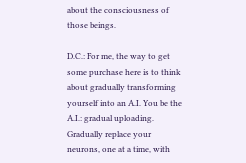about the consciousness of those beings.

D.C.: For me, the way to get some purchase here is to think about gradually transforming yourself into an A.I. You be the A.I.: gradual uploading. Gradually replace your neurons, one at a time, with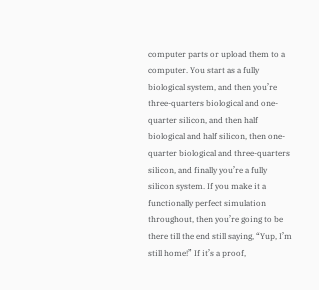computer parts or upload them to a computer. You start as a fully biological system, and then you’re three-quarters biological and one-quarter silicon, and then half biological and half silicon, then one-quarter biological and three-quarters silicon, and finally you’re a fully silicon system. If you make it a functionally perfect simulation throughout, then you’re going to be there till the end still saying, “Yup, I’m still home!” If it’s a proof,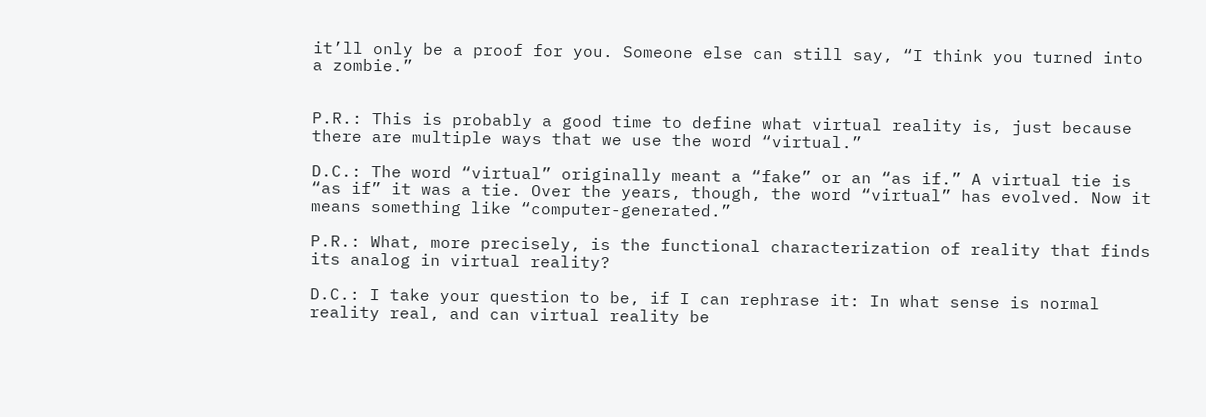it’ll only be a proof for you. Someone else can still say, “I think you turned into a zombie.”


P.R.: This is probably a good time to define what virtual reality is, just because there are multiple ways that we use the word “virtual.”

D.C.: The word “virtual” originally meant a “fake” or an “as if.” A virtual tie is “as if” it was a tie. Over the years, though, the word “virtual” has evolved. Now it means something like “computer-generated.”

P.R.: What, more precisely, is the functional characterization of reality that finds its analog in virtual reality?

D.C.: I take your question to be, if I can rephrase it: In what sense is normal reality real, and can virtual reality be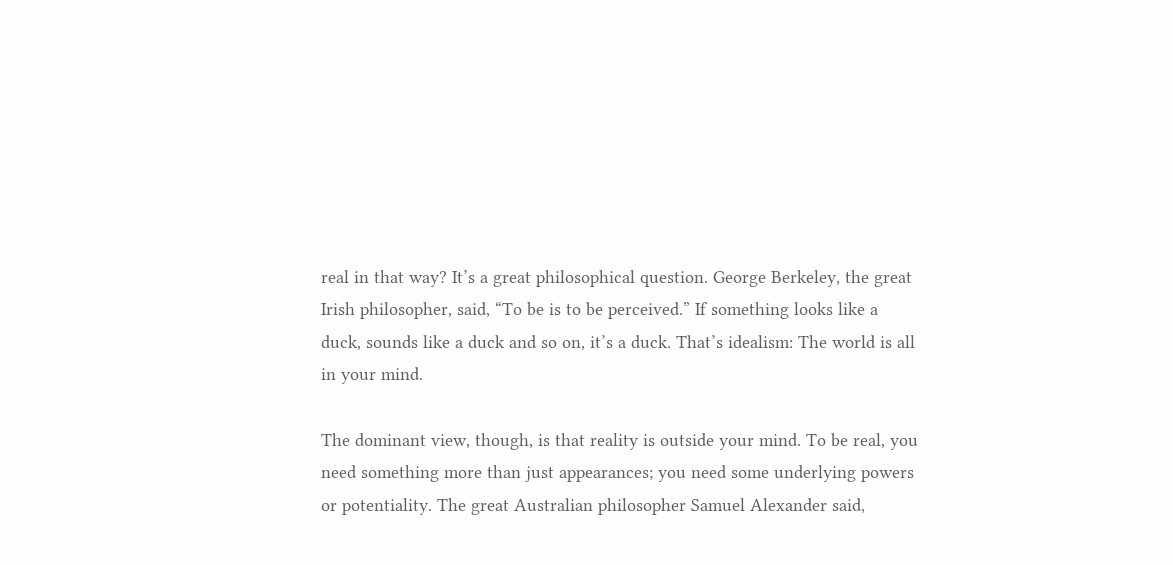real in that way? It’s a great philosophical question. George Berkeley, the great Irish philosopher, said, “To be is to be perceived.” If something looks like a duck, sounds like a duck and so on, it’s a duck. That’s idealism: The world is all in your mind.

The dominant view, though, is that reality is outside your mind. To be real, you need something more than just appearances; you need some underlying powers or potentiality. The great Australian philosopher Samuel Alexander said,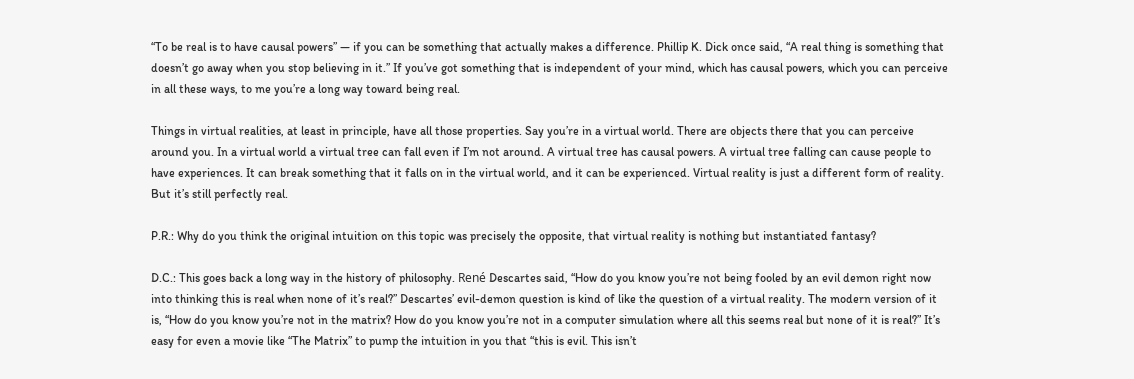“To be real is to have causal powers” — if you can be something that actually makes a difference. Phillip K. Dick once said, “A real thing is something that doesn’t go away when you stop believing in it.” If you’ve got something that is independent of your mind, which has causal powers, which you can perceive in all these ways, to me you’re a long way toward being real.

Things in virtual realities, at least in principle, have all those properties. Say you’re in a virtual world. There are objects there that you can perceive around you. In a virtual world a virtual tree can fall even if I’m not around. A virtual tree has causal powers. A virtual tree falling can cause people to have experiences. It can break something that it falls on in the virtual world, and it can be experienced. Virtual reality is just a different form of reality. But it’s still perfectly real.

P.R.: Why do you think the original intuition on this topic was precisely the opposite, that virtual reality is nothing but instantiated fantasy?

D.C.: This goes back a long way in the history of philosophy. René Descartes said, “How do you know you’re not being fooled by an evil demon right now into thinking this is real when none of it’s real?” Descartes’ evil-demon question is kind of like the question of a virtual reality. The modern version of it is, “How do you know you’re not in the matrix? How do you know you’re not in a computer simulation where all this seems real but none of it is real?” It’s easy for even a movie like “The Matrix” to pump the intuition in you that “this is evil. This isn’t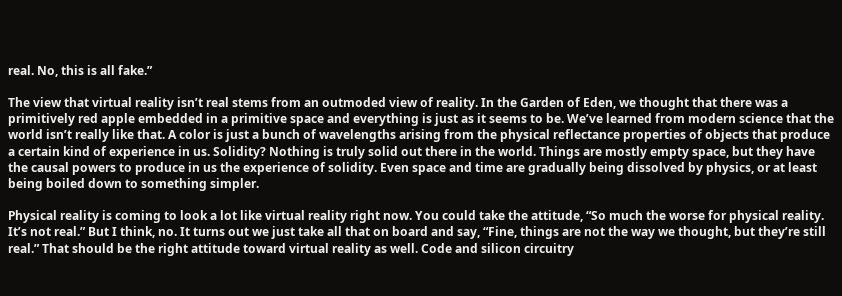real. No, this is all fake.”

The view that virtual reality isn’t real stems from an outmoded view of reality. In the Garden of Eden, we thought that there was a primitively red apple embedded in a primitive space and everything is just as it seems to be. We’ve learned from modern science that the world isn’t really like that. A color is just a bunch of wavelengths arising from the physical reflectance properties of objects that produce a certain kind of experience in us. Solidity? Nothing is truly solid out there in the world. Things are mostly empty space, but they have the causal powers to produce in us the experience of solidity. Even space and time are gradually being dissolved by physics, or at least being boiled down to something simpler.

Physical reality is coming to look a lot like virtual reality right now. You could take the attitude, “So much the worse for physical reality. It’s not real.” But I think, no. It turns out we just take all that on board and say, “Fine, things are not the way we thought, but they’re still real.” That should be the right attitude toward virtual reality as well. Code and silicon circuitry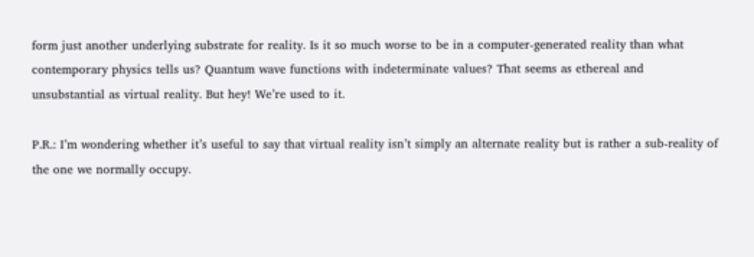form just another underlying substrate for reality. Is it so much worse to be in a computer-generated reality than what contemporary physics tells us? Quantum wave functions with indeterminate values? That seems as ethereal and unsubstantial as virtual reality. But hey! We’re used to it.

P.R.: I’m wondering whether it’s useful to say that virtual reality isn’t simply an alternate reality but is rather a sub-reality of the one we normally occupy.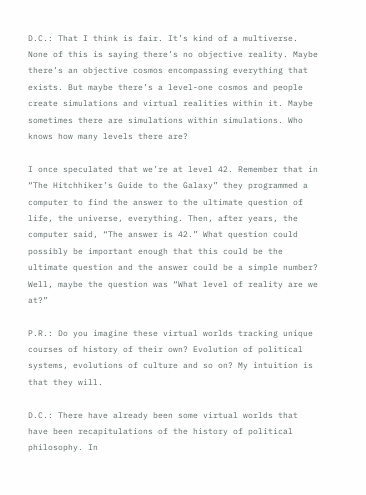D.C.: That I think is fair. It’s kind of a multiverse. None of this is saying there’s no objective reality. Maybe there’s an objective cosmos encompassing everything that exists. But maybe there’s a level-one cosmos and people create simulations and virtual realities within it. Maybe sometimes there are simulations within simulations. Who knows how many levels there are?

I once speculated that we’re at level 42. Remember that in “The Hitchhiker’s Guide to the Galaxy” they programmed a computer to find the answer to the ultimate question of life, the universe, everything. Then, after years, the computer said, “The answer is 42.” What question could possibly be important enough that this could be the ultimate question and the answer could be a simple number? Well, maybe the question was “What level of reality are we at?”

P.R.: Do you imagine these virtual worlds tracking unique courses of history of their own? Evolution of political systems, evolutions of culture and so on? My intuition is that they will.

D.C.: There have already been some virtual worlds that have been recapitulations of the history of political philosophy. In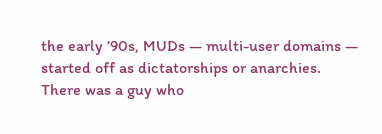the early ’90s, MUDs — multi-user domains — started off as dictatorships or anarchies. There was a guy who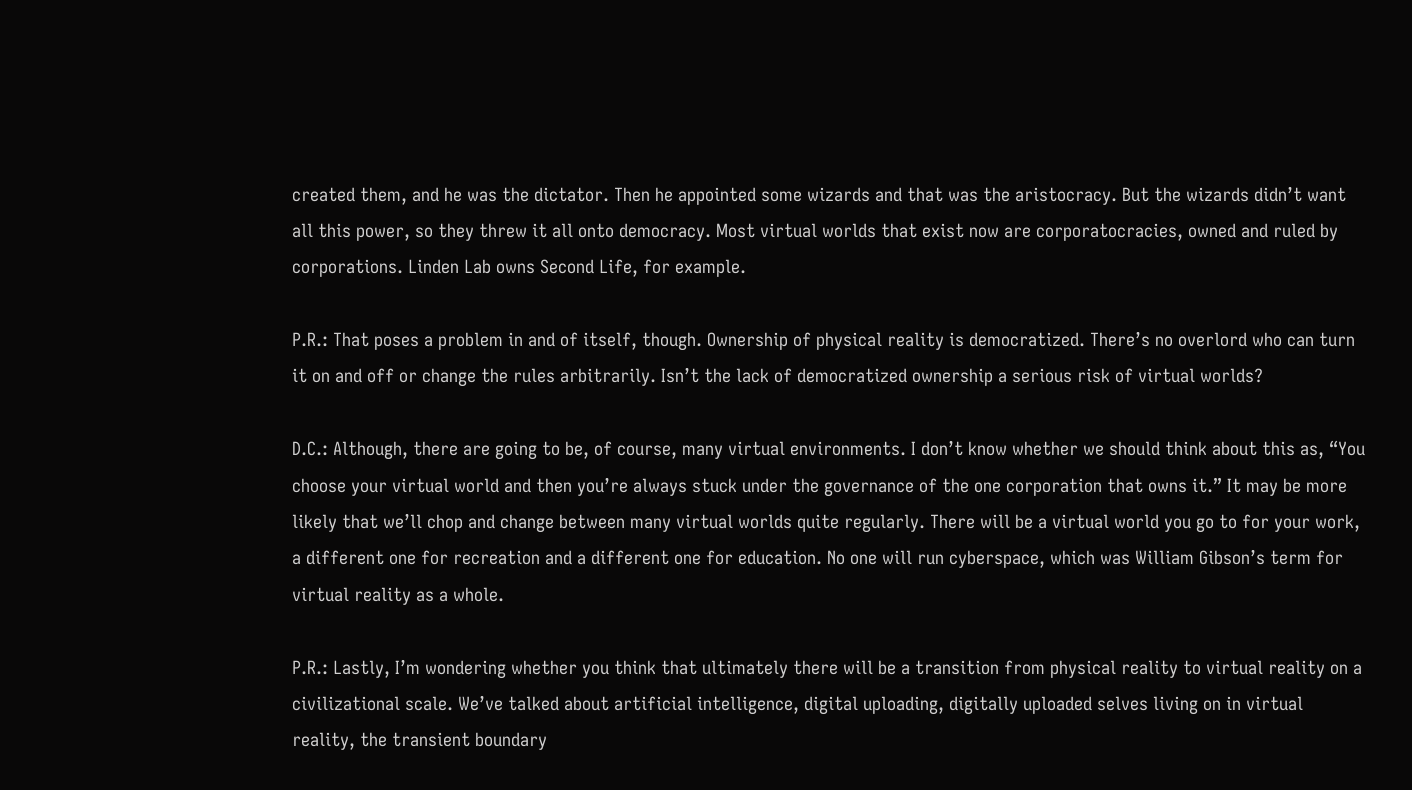created them, and he was the dictator. Then he appointed some wizards and that was the aristocracy. But the wizards didn’t want all this power, so they threw it all onto democracy. Most virtual worlds that exist now are corporatocracies, owned and ruled by corporations. Linden Lab owns Second Life, for example.

P.R.: That poses a problem in and of itself, though. Ownership of physical reality is democratized. There’s no overlord who can turn it on and off or change the rules arbitrarily. Isn’t the lack of democratized ownership a serious risk of virtual worlds?

D.C.: Although, there are going to be, of course, many virtual environments. I don’t know whether we should think about this as, “You choose your virtual world and then you’re always stuck under the governance of the one corporation that owns it.” It may be more likely that we’ll chop and change between many virtual worlds quite regularly. There will be a virtual world you go to for your work, a different one for recreation and a different one for education. No one will run cyberspace, which was William Gibson’s term for virtual reality as a whole.

P.R.: Lastly, I’m wondering whether you think that ultimately there will be a transition from physical reality to virtual reality on a civilizational scale. We’ve talked about artificial intelligence, digital uploading, digitally uploaded selves living on in virtual reality, the transient boundary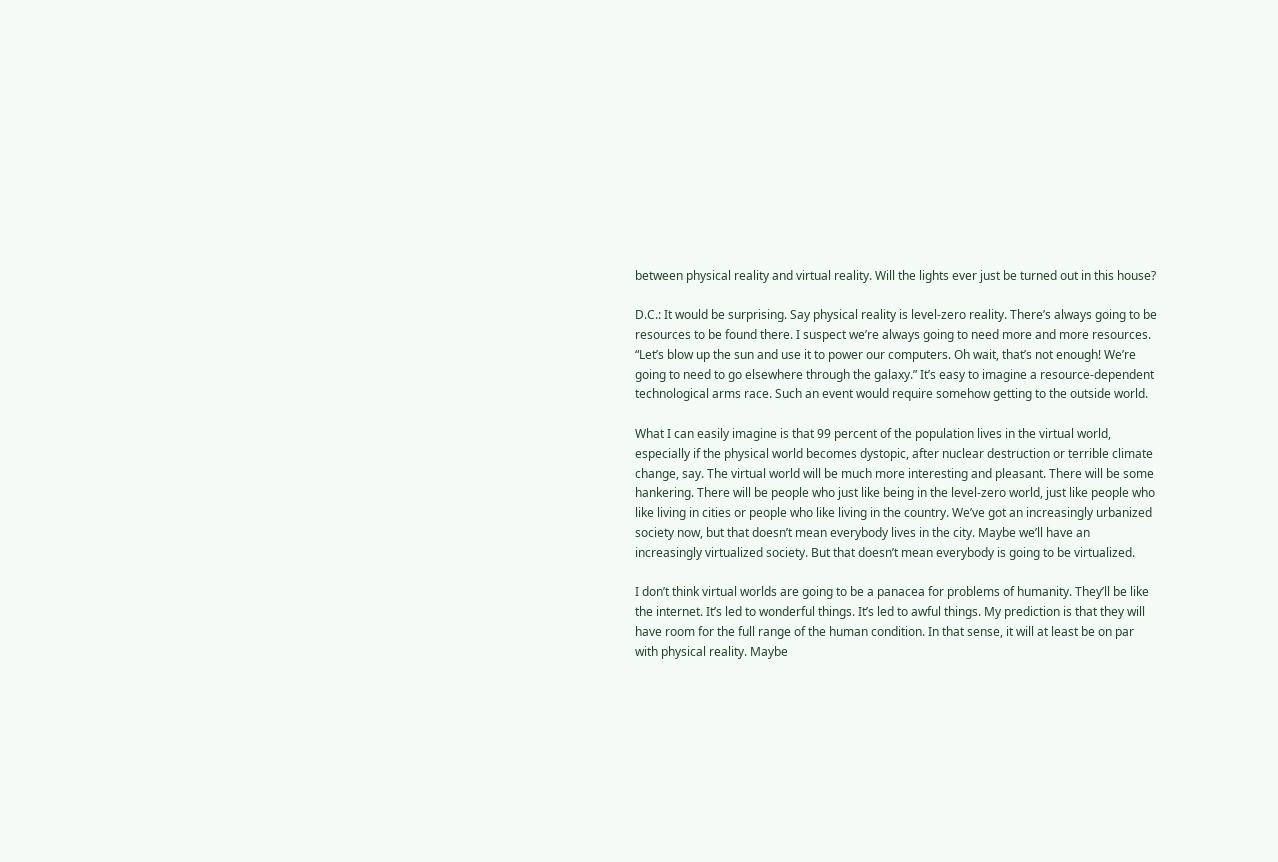between physical reality and virtual reality. Will the lights ever just be turned out in this house?

D.C.: It would be surprising. Say physical reality is level-zero reality. There’s always going to be resources to be found there. I suspect we’re always going to need more and more resources. “Let’s blow up the sun and use it to power our computers. Oh wait, that’s not enough! We’re going to need to go elsewhere through the galaxy.” It’s easy to imagine a resource-dependent technological arms race. Such an event would require somehow getting to the outside world.

What I can easily imagine is that 99 percent of the population lives in the virtual world, especially if the physical world becomes dystopic, after nuclear destruction or terrible climate change, say. The virtual world will be much more interesting and pleasant. There will be some hankering. There will be people who just like being in the level-zero world, just like people who like living in cities or people who like living in the country. We’ve got an increasingly urbanized society now, but that doesn’t mean everybody lives in the city. Maybe we’ll have an increasingly virtualized society. But that doesn’t mean everybody is going to be virtualized.

I don’t think virtual worlds are going to be a panacea for problems of humanity. They’ll be like the internet. It’s led to wonderful things. It’s led to awful things. My prediction is that they will have room for the full range of the human condition. In that sense, it will at least be on par with physical reality. Maybe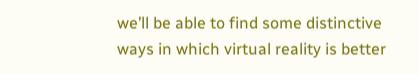we’ll be able to find some distinctive ways in which virtual reality is better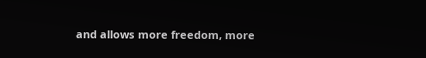and allows more freedom, more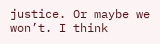justice. Or maybe we won’t. I think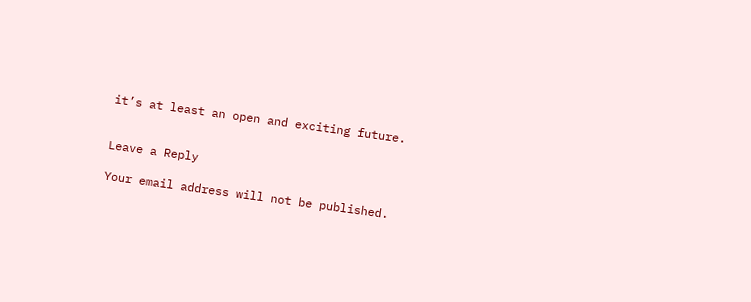it’s at least an open and exciting future.


Leave a Reply

Your email address will not be published.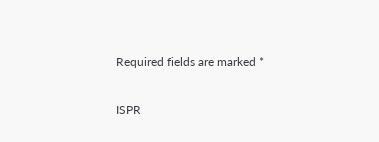Required fields are marked *

ISPR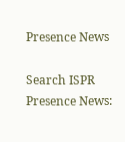Presence News

Search ISPR Presence News: